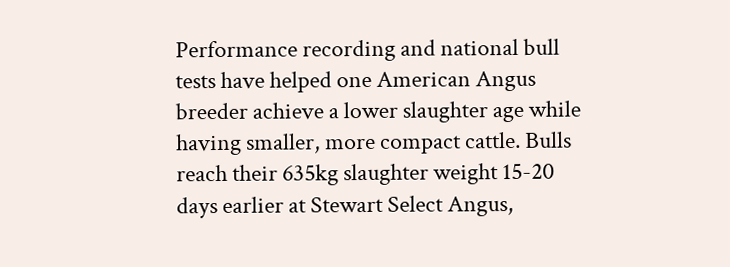Performance recording and national bull tests have helped one American Angus breeder achieve a lower slaughter age while having smaller, more compact cattle. Bulls reach their 635kg slaughter weight 15-20 days earlier at Stewart Select Angus,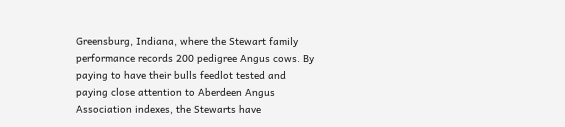Greensburg, Indiana, where the Stewart family performance records 200 pedigree Angus cows. By paying to have their bulls feedlot tested and paying close attention to Aberdeen Angus Association indexes, the Stewarts have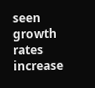seen growth rates increase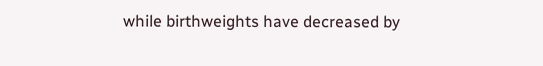while birthweights have decreased by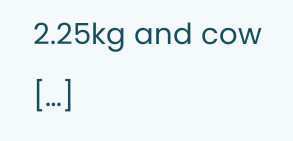2.25kg and cow […]